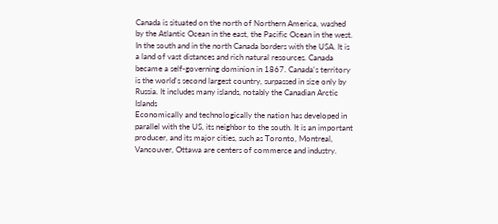Canada is situated on the north of Northern America, washed by the Atlantic Ocean in the east, the Pacific Ocean in the west. In the south and in the north Canada borders with the USA. It is a land of vast distances and rich natural resources. Canada became a self-governing dominion in 1867. Canada's territory is the world's second largest country, surpassed in size only by Russia. It includes many islands, notably the Canadian Arctic Islands
Economically and technologically the nation has developed in parallel with the US, its neighbor to the south. It is an important producer, and its major cities, such as Toronto, Montreal, Vancouver, Ottawa are centers of commerce and industry.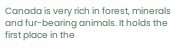Canada is very rich in forest, minerals and fur-bearing animals. It holds the first place in the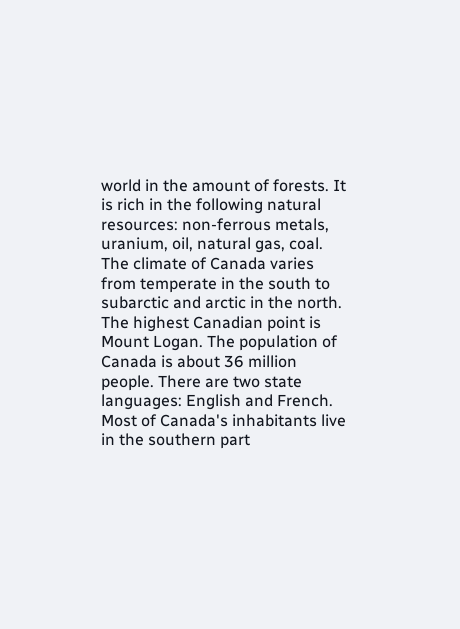world in the amount of forests. It is rich in the following natural resources: non-ferrous metals, uranium, oil, natural gas, coal.
The climate of Canada varies from temperate in the south to subarctic and arctic in the north. The highest Canadian point is Mount Logan. The population of Canada is about 36 million people. There are two state languages: English and French.
Most of Canada's inhabitants live in the southern part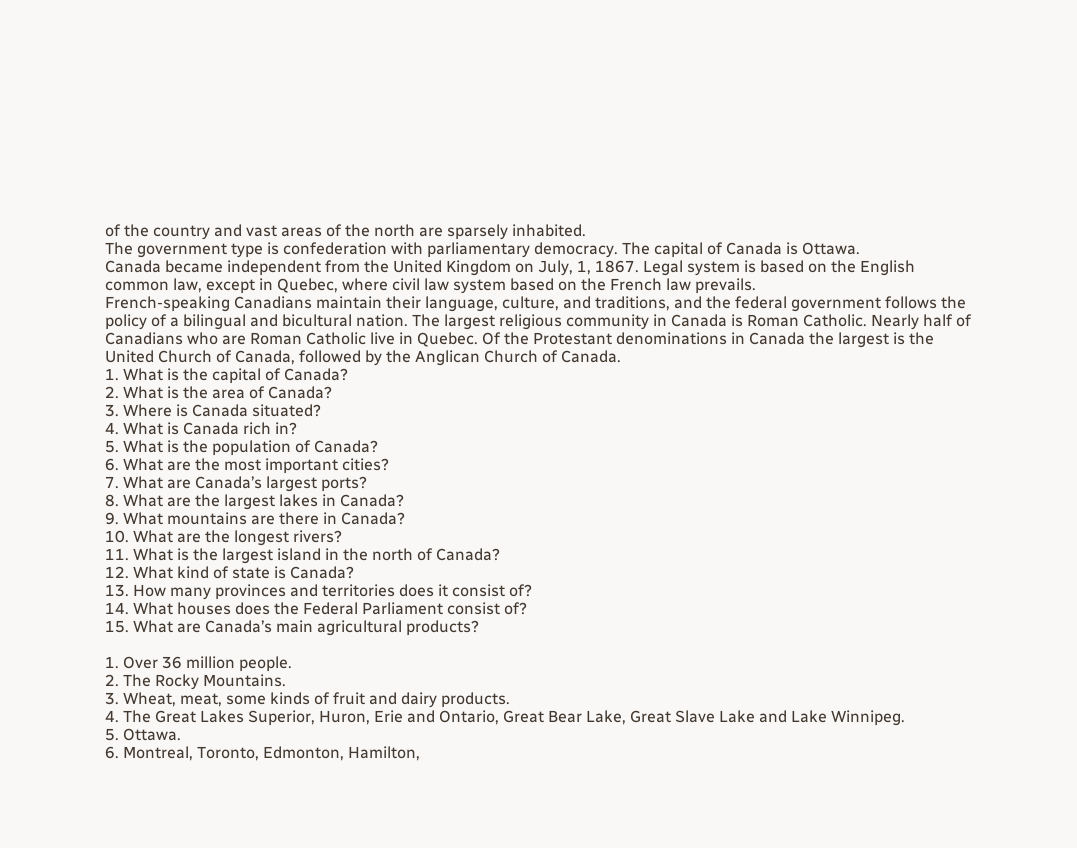of the country and vast areas of the north are sparsely inhabited.
The government type is confederation with parliamentary democracy. The capital of Canada is Ottawa.
Canada became independent from the United Kingdom on July, 1, 1867. Legal system is based on the English common law, except in Quebec, where civil law system based on the French law prevails.
French-speaking Canadians maintain their language, culture, and traditions, and the federal government follows the policy of a bilingual and bicultural nation. The largest religious community in Canada is Roman Catholic. Nearly half of Canadians who are Roman Catholic live in Quebec. Of the Protestant denominations in Canada the largest is the United Church of Canada, followed by the Anglican Church of Canada.
1. What is the capital of Canada?
2. What is the area of Canada?
3. Where is Canada situated?
4. What is Canada rich in?
5. What is the population of Canada?
6. What are the most important cities?
7. What are Canada’s largest ports?
8. What are the largest lakes in Canada?
9. What mountains are there in Canada?
10. What are the longest rivers?
11. What is the largest island in the north of Canada?
12. What kind of state is Canada?
13. How many provinces and territories does it consist of?
14. What houses does the Federal Parliament consist of?
15. What are Canada’s main agricultural products?

1. Over 36 million people.
2. The Rocky Mountains.
3. Wheat, meat, some kinds of fruit and dairy products.
4. The Great Lakes Superior, Huron, Erie and Ontario, Great Bear Lake, Great Slave Lake and Lake Winnipeg.
5. Ottawa.
6. Montreal, Toronto, Edmonton, Hamilton,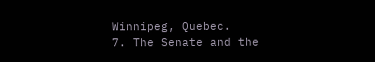Winnipeg, Quebec.
7. The Senate and the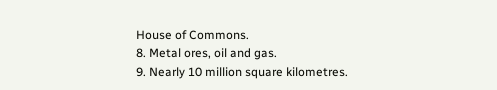House of Commons.
8. Metal ores, oil and gas.
9. Nearly 10 million square kilometres.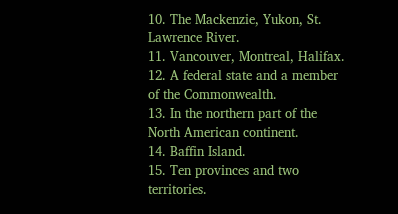10. The Mackenzie, Yukon, St. Lawrence River.
11. Vancouver, Montreal, Halifax.
12. A federal state and a member of the Commonwealth.
13. In the northern part of the North American continent.
14. Baffin Island.
15. Ten provinces and two territories.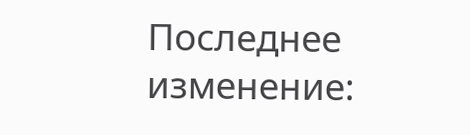Последнее изменение: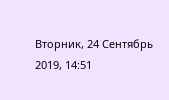Вторник, 24 Сентябрь 2019, 14:51